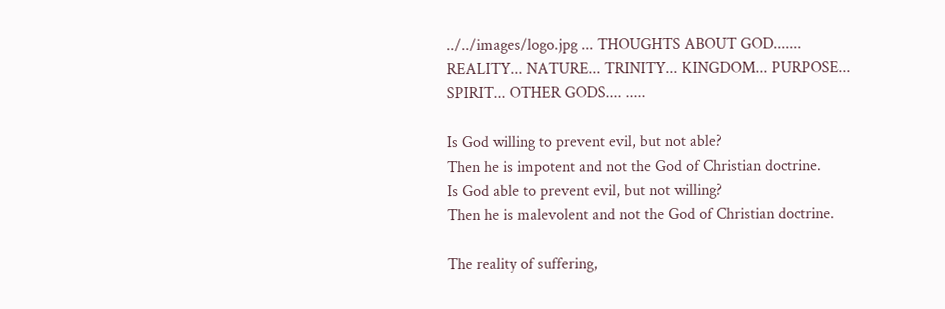../../images/logo.jpg ... THOUGHTS ABOUT GOD....... REALITY... NATURE... TRINITY... KINGDOM... PURPOSE... SPIRIT... OTHER GODS.... .....

Is God willing to prevent evil, but not able?
Then he is impotent and not the God of Christian doctrine.
Is God able to prevent evil, but not willing?
Then he is malevolent and not the God of Christian doctrine.

The reality of suffering,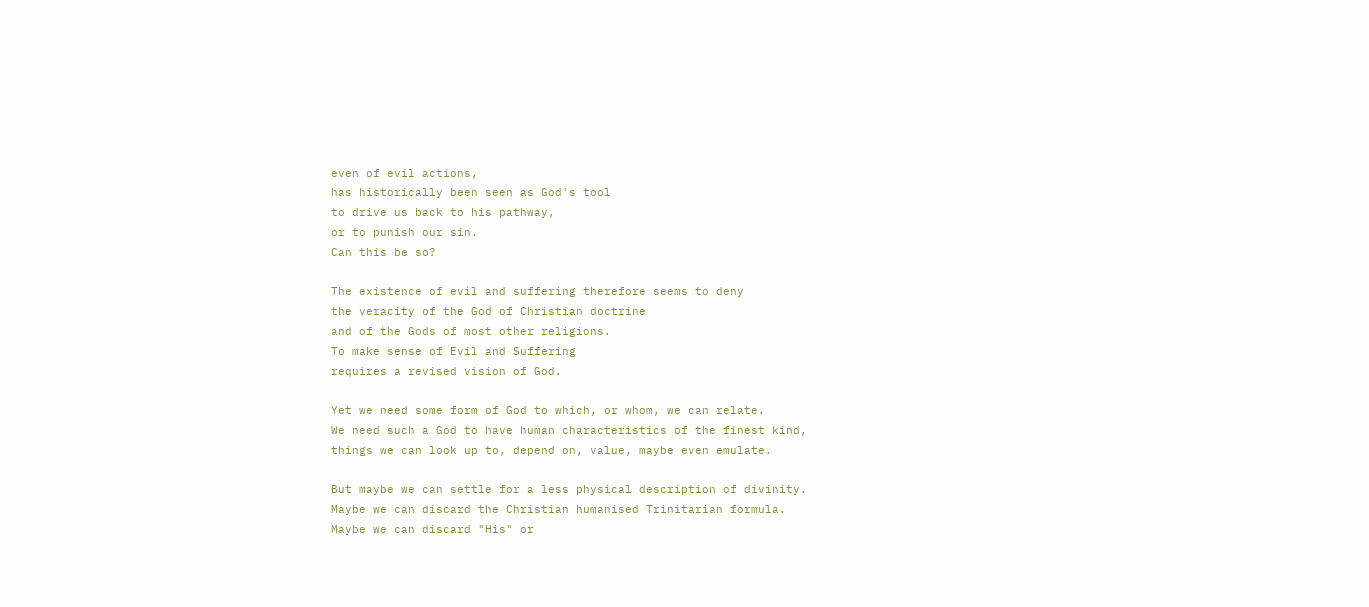even of evil actions,
has historically been seen as God's tool
to drive us back to his pathway,
or to punish our sin.
Can this be so?

The existence of evil and suffering therefore seems to deny
the veracity of the God of Christian doctrine
and of the Gods of most other religions.
To make sense of Evil and Suffering
requires a revised vision of God.

Yet we need some form of God to which, or whom, we can relate.
We need such a God to have human characteristics of the finest kind,
things we can look up to, depend on, value, maybe even emulate.

But maybe we can settle for a less physical description of divinity.
Maybe we can discard the Christian humanised Trinitarian formula.
Maybe we can discard "His" or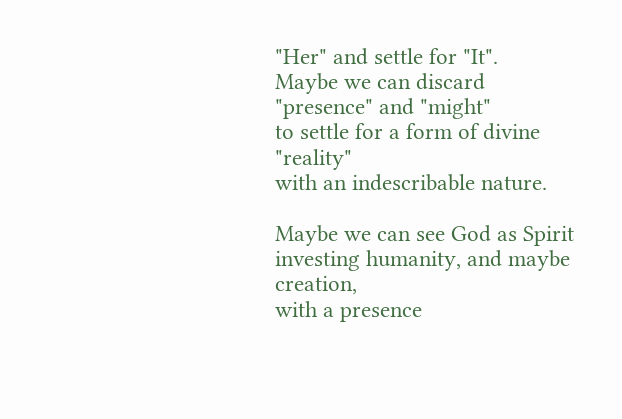"Her" and settle for "It".
Maybe we can discard "presence" and "might"
to settle for a form of divine "reality"
with an indescribable nature.

Maybe we can see God as Spirit
investing humanity, and maybe creation,
with a presence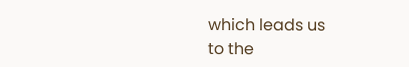which leads us
to the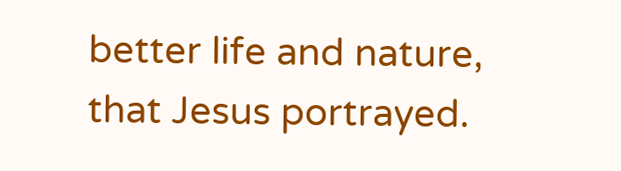better life and nature,
that Jesus portrayed.